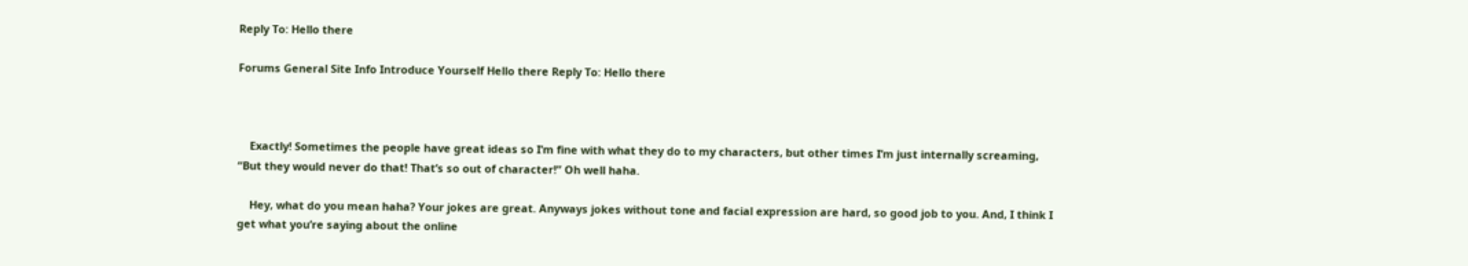Reply To: Hello there

Forums General Site Info Introduce Yourself Hello there Reply To: Hello there



    Exactly! Sometimes the people have great ideas so I’m fine with what they do to my characters, but other times I’m just internally screaming, “But they would never do that! That’s so out of character!” Oh well haha.

    Hey, what do you mean haha? Your jokes are great. Anyways jokes without tone and facial expression are hard, so good job to you. And, I think I get what you’re saying about the online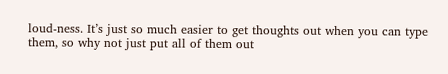loud-ness. It’s just so much easier to get thoughts out when you can type them, so why not just put all of them out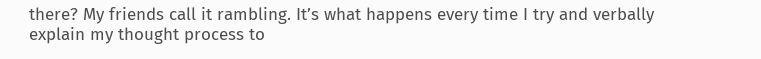there? My friends call it rambling. It’s what happens every time I try and verbally explain my thought process to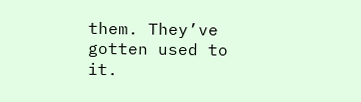them. They’ve gotten used to it.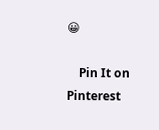😀

    Pin It on Pinterest